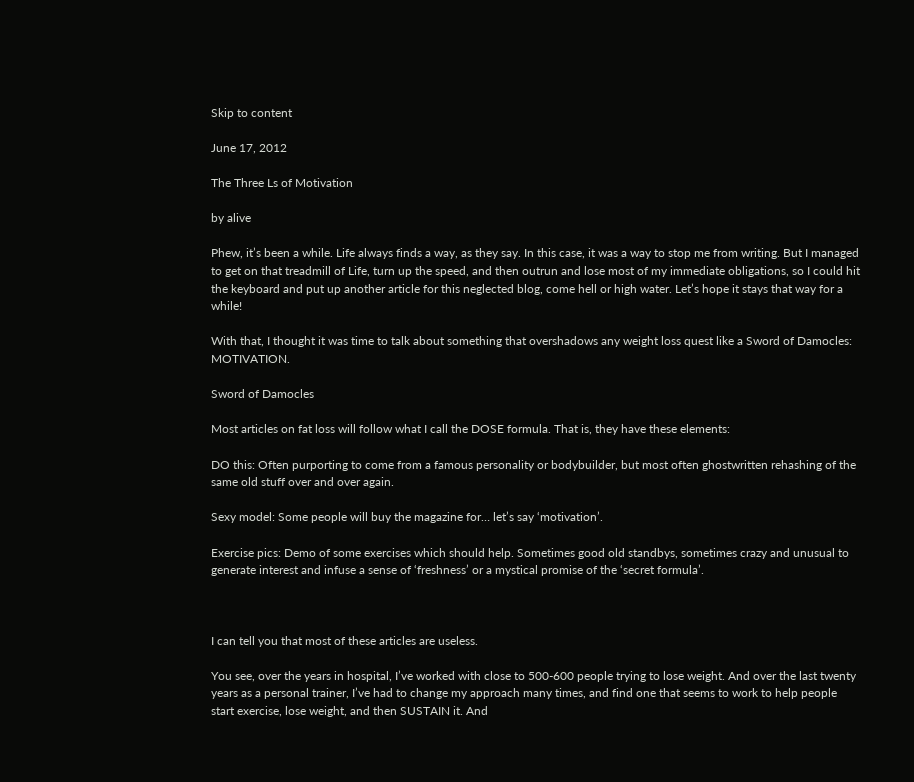Skip to content

June 17, 2012

The Three Ls of Motivation

by alive

Phew, it’s been a while. Life always finds a way, as they say. In this case, it was a way to stop me from writing. But I managed to get on that treadmill of Life, turn up the speed, and then outrun and lose most of my immediate obligations, so I could hit the keyboard and put up another article for this neglected blog, come hell or high water. Let’s hope it stays that way for a while!

With that, I thought it was time to talk about something that overshadows any weight loss quest like a Sword of Damocles: MOTIVATION.

Sword of Damocles

Most articles on fat loss will follow what I call the DOSE formula. That is, they have these elements:

DO this: Often purporting to come from a famous personality or bodybuilder, but most often ghostwritten rehashing of the same old stuff over and over again.

Sexy model: Some people will buy the magazine for… let’s say ‘motivation’.

Exercise pics: Demo of some exercises which should help. Sometimes good old standbys, sometimes crazy and unusual to generate interest and infuse a sense of ‘freshness’ or a mystical promise of the ‘secret formula’.



I can tell you that most of these articles are useless.

You see, over the years in hospital, I’ve worked with close to 500-600 people trying to lose weight. And over the last twenty years as a personal trainer, I’ve had to change my approach many times, and find one that seems to work to help people start exercise, lose weight, and then SUSTAIN it. And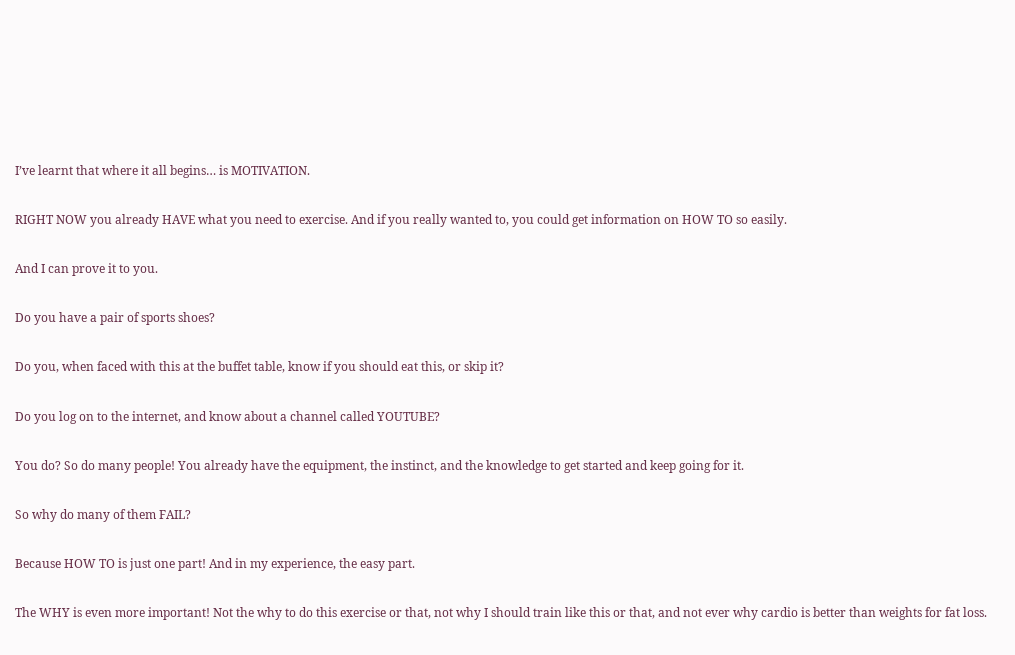I’ve learnt that where it all begins… is MOTIVATION.

RIGHT NOW you already HAVE what you need to exercise. And if you really wanted to, you could get information on HOW TO so easily.

And I can prove it to you.

Do you have a pair of sports shoes?

Do you, when faced with this at the buffet table, know if you should eat this, or skip it?

Do you log on to the internet, and know about a channel called YOUTUBE?

You do? So do many people! You already have the equipment, the instinct, and the knowledge to get started and keep going for it.

So why do many of them FAIL?

Because HOW TO is just one part! And in my experience, the easy part.

The WHY is even more important! Not the why to do this exercise or that, not why I should train like this or that, and not ever why cardio is better than weights for fat loss.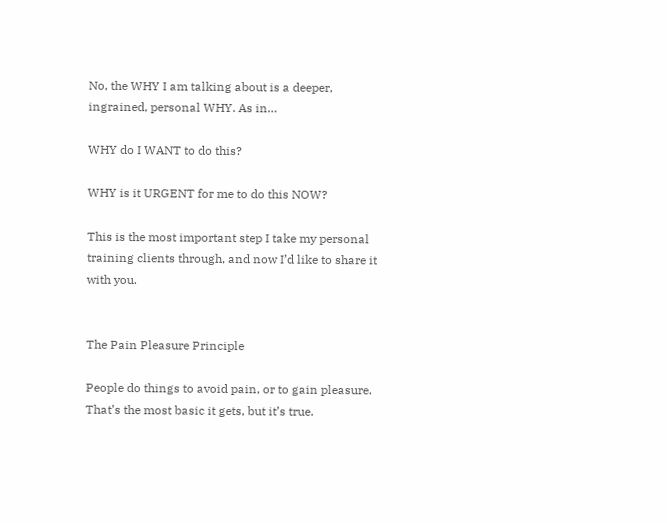No, the WHY I am talking about is a deeper, ingrained, personal WHY. As in…

WHY do I WANT to do this?

WHY is it URGENT for me to do this NOW?

This is the most important step I take my personal training clients through, and now I’d like to share it with you.


The Pain Pleasure Principle

People do things to avoid pain, or to gain pleasure. That’s the most basic it gets, but it’s true.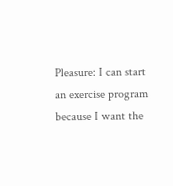Pleasure: I can start an exercise program because I want the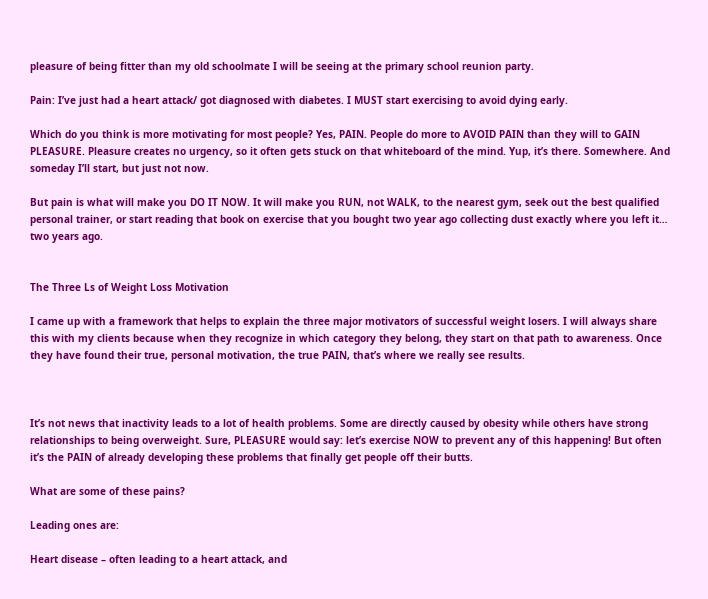pleasure of being fitter than my old schoolmate I will be seeing at the primary school reunion party.

Pain: I’ve just had a heart attack/ got diagnosed with diabetes. I MUST start exercising to avoid dying early.

Which do you think is more motivating for most people? Yes, PAIN. People do more to AVOID PAIN than they will to GAIN PLEASURE. Pleasure creates no urgency, so it often gets stuck on that whiteboard of the mind. Yup, it’s there. Somewhere. And someday I’ll start, but just not now.

But pain is what will make you DO IT NOW. It will make you RUN, not WALK, to the nearest gym, seek out the best qualified personal trainer, or start reading that book on exercise that you bought two year ago collecting dust exactly where you left it… two years ago.


The Three Ls of Weight Loss Motivation

I came up with a framework that helps to explain the three major motivators of successful weight losers. I will always share this with my clients because when they recognize in which category they belong, they start on that path to awareness. Once they have found their true, personal motivation, the true PAIN, that’s where we really see results.



It’s not news that inactivity leads to a lot of health problems. Some are directly caused by obesity while others have strong relationships to being overweight. Sure, PLEASURE would say: let’s exercise NOW to prevent any of this happening! But often it’s the PAIN of already developing these problems that finally get people off their butts.

What are some of these pains?

Leading ones are:

Heart disease – often leading to a heart attack, and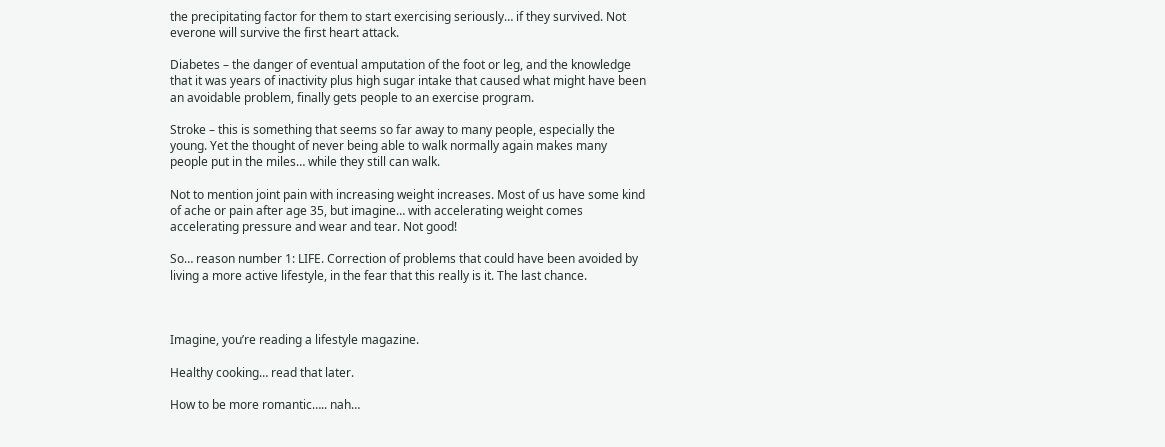the precipitating factor for them to start exercising seriously… if they survived. Not everone will survive the first heart attack.

Diabetes – the danger of eventual amputation of the foot or leg, and the knowledge that it was years of inactivity plus high sugar intake that caused what might have been an avoidable problem, finally gets people to an exercise program.

Stroke – this is something that seems so far away to many people, especially the young. Yet the thought of never being able to walk normally again makes many people put in the miles… while they still can walk.

Not to mention joint pain with increasing weight increases. Most of us have some kind of ache or pain after age 35, but imagine… with accelerating weight comes accelerating pressure and wear and tear. Not good!

So… reason number 1: LIFE. Correction of problems that could have been avoided by living a more active lifestyle, in the fear that this really is it. The last chance.



Imagine, you’re reading a lifestyle magazine.

Healthy cooking… read that later.

How to be more romantic….. nah…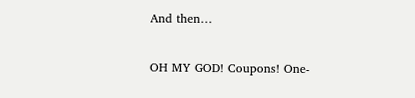And then…

OH MY GOD! Coupons! One-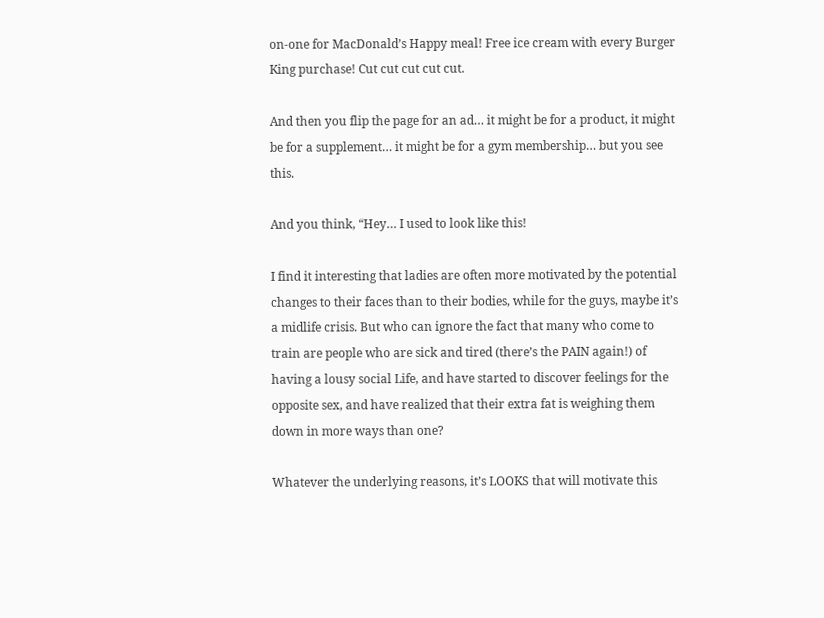on-one for MacDonald’s Happy meal! Free ice cream with every Burger King purchase! Cut cut cut cut cut.

And then you flip the page for an ad… it might be for a product, it might be for a supplement… it might be for a gym membership… but you see this.

And you think, “Hey… I used to look like this!

I find it interesting that ladies are often more motivated by the potential changes to their faces than to their bodies, while for the guys, maybe it’s a midlife crisis. But who can ignore the fact that many who come to train are people who are sick and tired (there’s the PAIN again!) of having a lousy social Life, and have started to discover feelings for the opposite sex, and have realized that their extra fat is weighing them down in more ways than one?

Whatever the underlying reasons, it’s LOOKS that will motivate this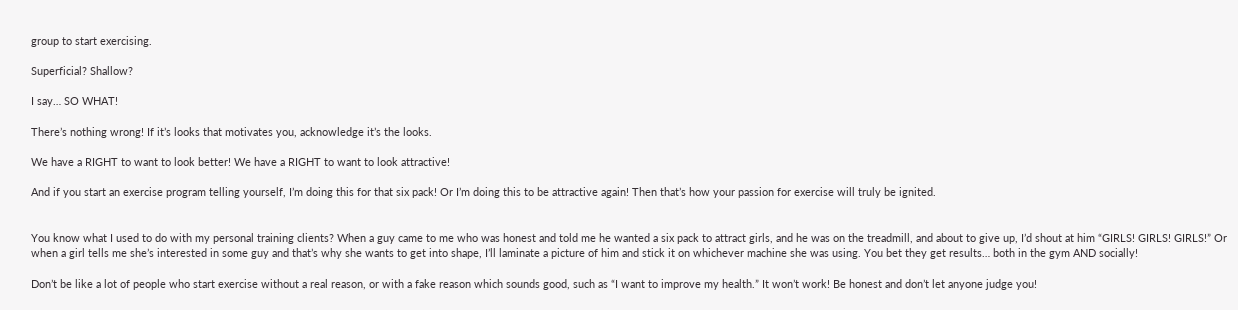group to start exercising.

Superficial? Shallow?

I say… SO WHAT!

There’s nothing wrong! If it’s looks that motivates you, acknowledge it’s the looks.

We have a RIGHT to want to look better! We have a RIGHT to want to look attractive!

And if you start an exercise program telling yourself, I’m doing this for that six pack! Or I’m doing this to be attractive again! Then that’s how your passion for exercise will truly be ignited.


You know what I used to do with my personal training clients? When a guy came to me who was honest and told me he wanted a six pack to attract girls, and he was on the treadmill, and about to give up, I’d shout at him “GIRLS! GIRLS! GIRLS!” Or when a girl tells me she’s interested in some guy and that’s why she wants to get into shape, I’ll laminate a picture of him and stick it on whichever machine she was using. You bet they get results… both in the gym AND socially!

Don’t be like a lot of people who start exercise without a real reason, or with a fake reason which sounds good, such as “I want to improve my health.” It won’t work! Be honest and don’t let anyone judge you!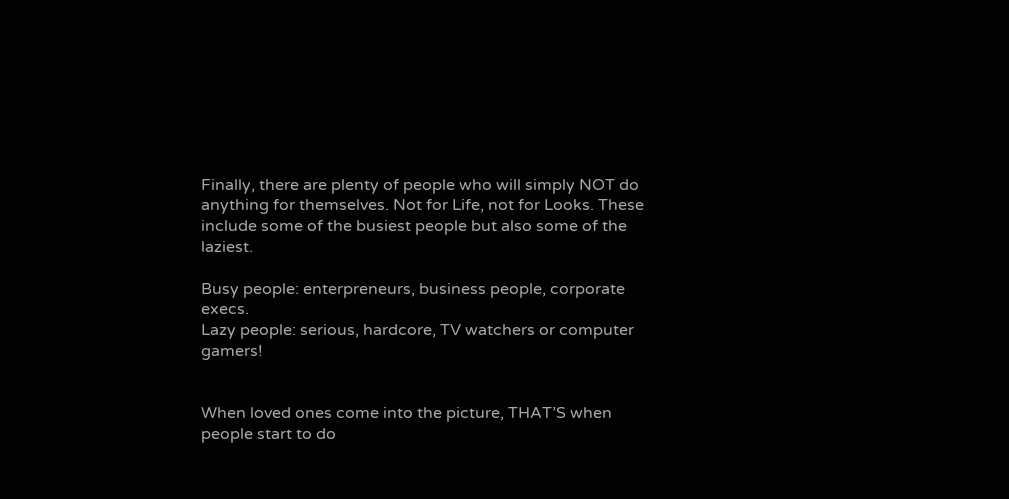Finally, there are plenty of people who will simply NOT do anything for themselves. Not for Life, not for Looks. These include some of the busiest people but also some of the laziest.

Busy people: enterpreneurs, business people, corporate execs.
Lazy people: serious, hardcore, TV watchers or computer gamers!


When loved ones come into the picture, THAT’S when people start to do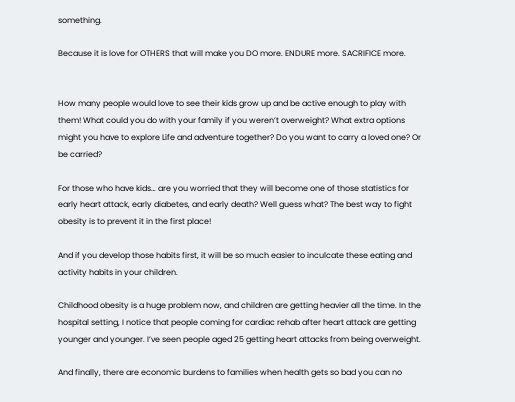something.

Because it is love for OTHERS that will make you DO more. ENDURE more. SACRIFICE more.


How many people would love to see their kids grow up and be active enough to play with them! What could you do with your family if you weren’t overweight? What extra options might you have to explore Life and adventure together? Do you want to carry a loved one? Or be carried?

For those who have kids… are you worried that they will become one of those statistics for early heart attack, early diabetes, and early death? Well guess what? The best way to fight obesity is to prevent it in the first place!

And if you develop those habits first, it will be so much easier to inculcate these eating and activity habits in your children.

Childhood obesity is a huge problem now, and children are getting heavier all the time. In the hospital setting, I notice that people coming for cardiac rehab after heart attack are getting younger and younger. I’ve seen people aged 25 getting heart attacks from being overweight.

And finally, there are economic burdens to families when health gets so bad you can no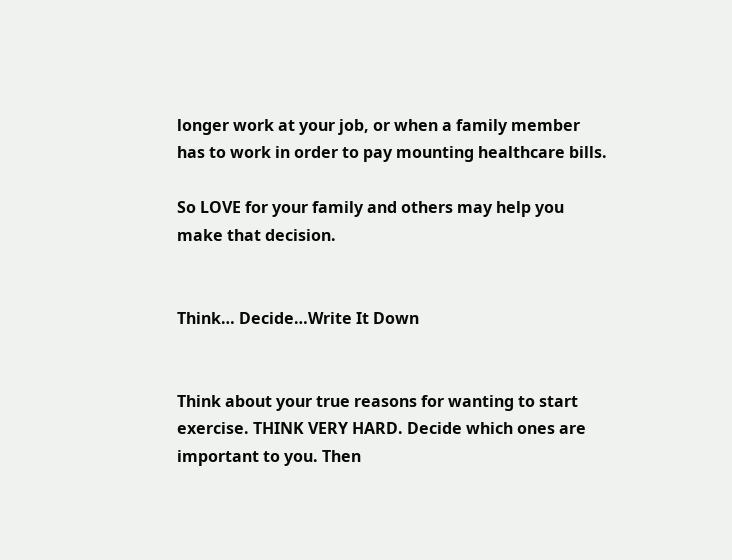longer work at your job, or when a family member has to work in order to pay mounting healthcare bills.

So LOVE for your family and others may help you make that decision.


Think… Decide…Write It Down


Think about your true reasons for wanting to start exercise. THINK VERY HARD. Decide which ones are important to you. Then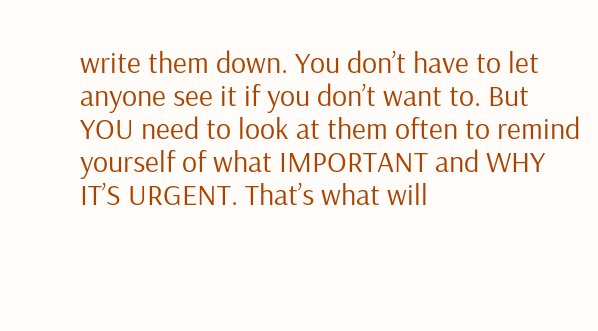write them down. You don’t have to let anyone see it if you don’t want to. But YOU need to look at them often to remind yourself of what IMPORTANT and WHY IT’S URGENT. That’s what will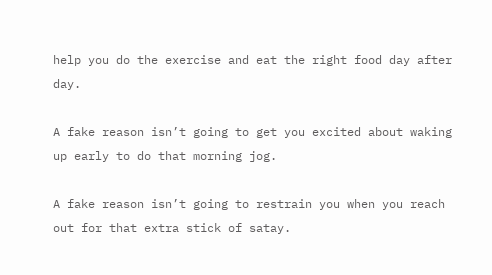help you do the exercise and eat the right food day after day.

A fake reason isn’t going to get you excited about waking up early to do that morning jog.

A fake reason isn’t going to restrain you when you reach out for that extra stick of satay.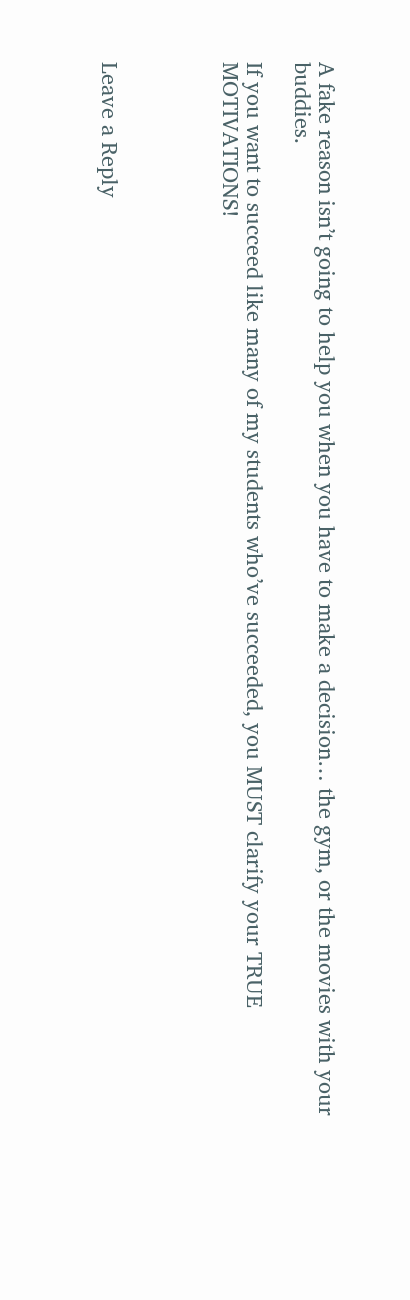A fake reason isn’t going to help you when you have to make a decision… the gym, or the movies with your buddies.

If you want to succeed like many of my students who’ve succeeded, you MUST clarify your TRUE MOTIVATIONS!




Leave a Reply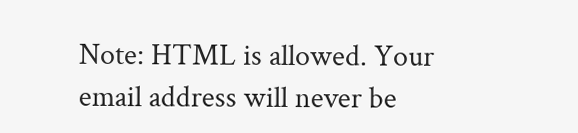Note: HTML is allowed. Your email address will never be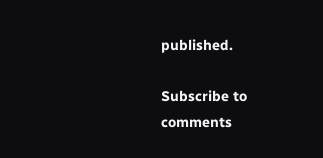published.

Subscribe to comments